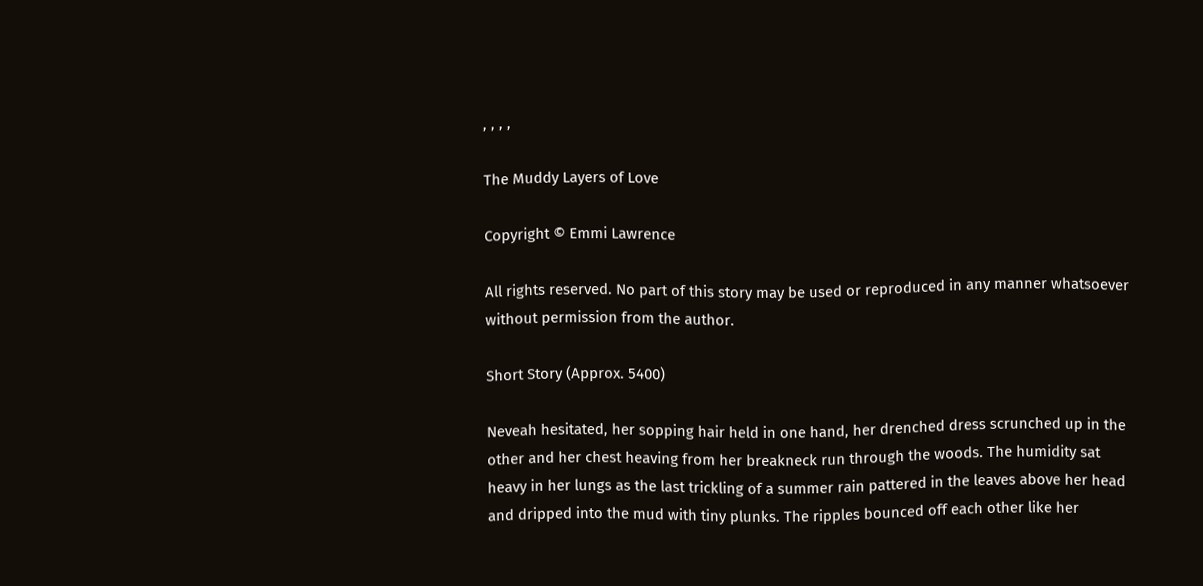, , , ,

The Muddy Layers of Love

Copyright © Emmi Lawrence

All rights reserved. No part of this story may be used or reproduced in any manner whatsoever without permission from the author.

Short Story (Approx. 5400)

Neveah hesitated, her sopping hair held in one hand, her drenched dress scrunched up in the other and her chest heaving from her breakneck run through the woods. The humidity sat heavy in her lungs as the last trickling of a summer rain pattered in the leaves above her head and dripped into the mud with tiny plunks. The ripples bounced off each other like her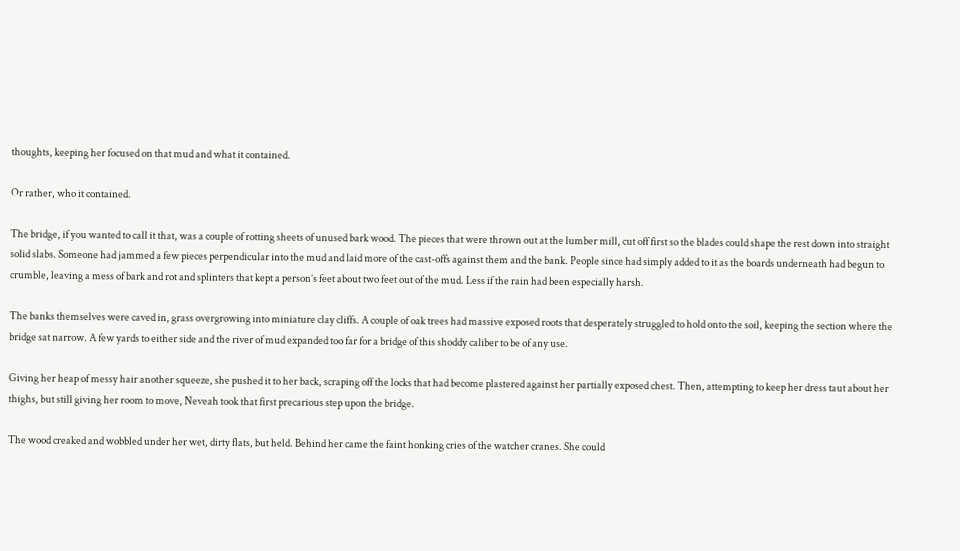thoughts, keeping her focused on that mud and what it contained.

Or rather, who it contained.

The bridge, if you wanted to call it that, was a couple of rotting sheets of unused bark wood. The pieces that were thrown out at the lumber mill, cut off first so the blades could shape the rest down into straight solid slabs. Someone had jammed a few pieces perpendicular into the mud and laid more of the cast-offs against them and the bank. People since had simply added to it as the boards underneath had begun to crumble, leaving a mess of bark and rot and splinters that kept a person’s feet about two feet out of the mud. Less if the rain had been especially harsh.

The banks themselves were caved in, grass overgrowing into miniature clay cliffs. A couple of oak trees had massive exposed roots that desperately struggled to hold onto the soil, keeping the section where the bridge sat narrow. A few yards to either side and the river of mud expanded too far for a bridge of this shoddy caliber to be of any use.

Giving her heap of messy hair another squeeze, she pushed it to her back, scraping off the locks that had become plastered against her partially exposed chest. Then, attempting to keep her dress taut about her thighs, but still giving her room to move, Neveah took that first precarious step upon the bridge.

The wood creaked and wobbled under her wet, dirty flats, but held. Behind her came the faint honking cries of the watcher cranes. She could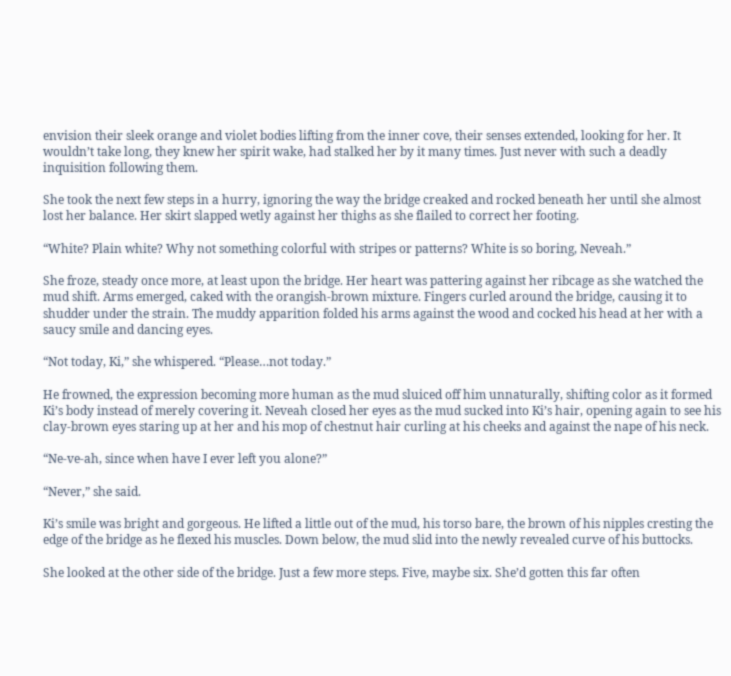envision their sleek orange and violet bodies lifting from the inner cove, their senses extended, looking for her. It wouldn’t take long, they knew her spirit wake, had stalked her by it many times. Just never with such a deadly inquisition following them.

She took the next few steps in a hurry, ignoring the way the bridge creaked and rocked beneath her until she almost lost her balance. Her skirt slapped wetly against her thighs as she flailed to correct her footing.

“White? Plain white? Why not something colorful with stripes or patterns? White is so boring, Neveah.”

She froze, steady once more, at least upon the bridge. Her heart was pattering against her ribcage as she watched the mud shift. Arms emerged, caked with the orangish-brown mixture. Fingers curled around the bridge, causing it to shudder under the strain. The muddy apparition folded his arms against the wood and cocked his head at her with a saucy smile and dancing eyes.

“Not today, Ki,” she whispered. “Please…not today.”

He frowned, the expression becoming more human as the mud sluiced off him unnaturally, shifting color as it formed Ki’s body instead of merely covering it. Neveah closed her eyes as the mud sucked into Ki’s hair, opening again to see his clay-brown eyes staring up at her and his mop of chestnut hair curling at his cheeks and against the nape of his neck.

“Ne-ve-ah, since when have I ever left you alone?”

“Never,” she said.

Ki’s smile was bright and gorgeous. He lifted a little out of the mud, his torso bare, the brown of his nipples cresting the edge of the bridge as he flexed his muscles. Down below, the mud slid into the newly revealed curve of his buttocks.

She looked at the other side of the bridge. Just a few more steps. Five, maybe six. She’d gotten this far often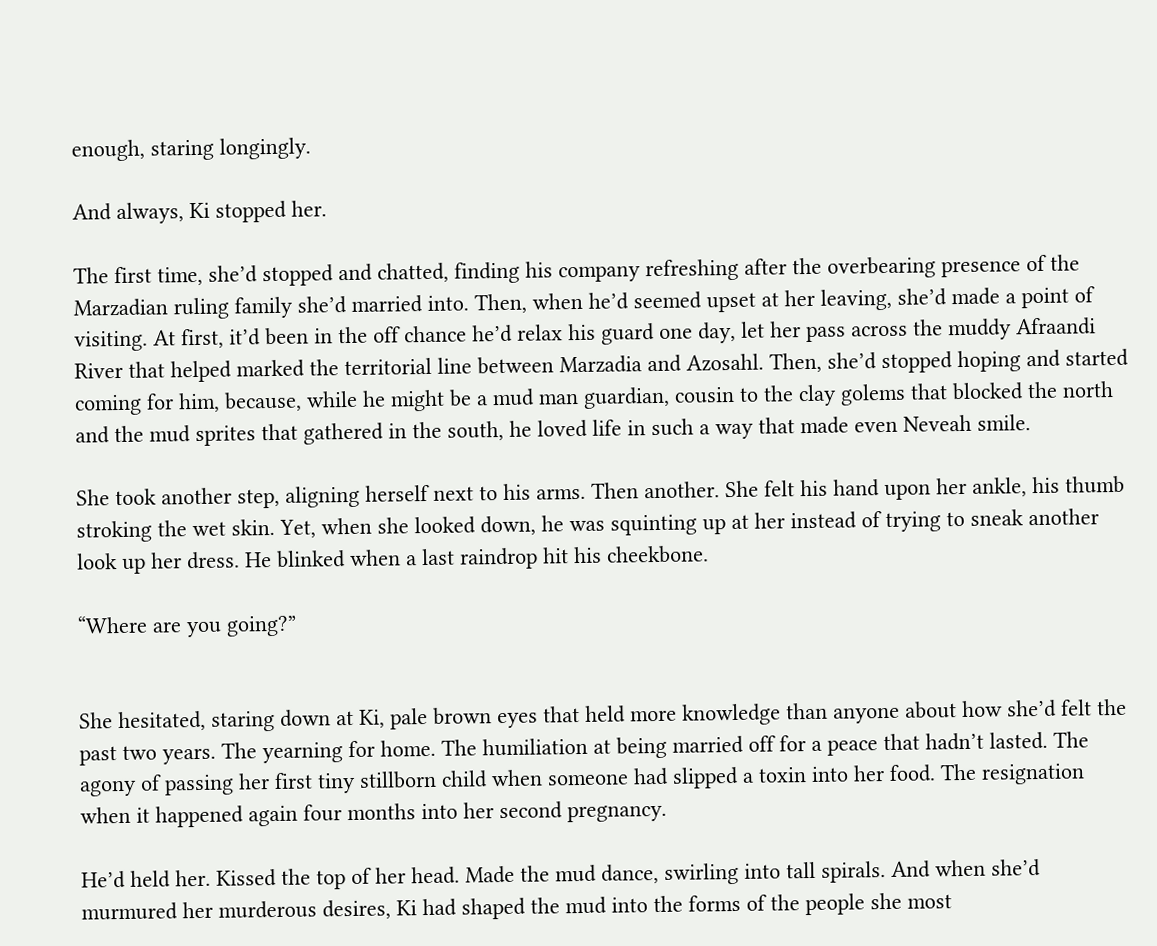enough, staring longingly.

And always, Ki stopped her.

The first time, she’d stopped and chatted, finding his company refreshing after the overbearing presence of the Marzadian ruling family she’d married into. Then, when he’d seemed upset at her leaving, she’d made a point of visiting. At first, it’d been in the off chance he’d relax his guard one day, let her pass across the muddy Afraandi River that helped marked the territorial line between Marzadia and Azosahl. Then, she’d stopped hoping and started coming for him, because, while he might be a mud man guardian, cousin to the clay golems that blocked the north and the mud sprites that gathered in the south, he loved life in such a way that made even Neveah smile.

She took another step, aligning herself next to his arms. Then another. She felt his hand upon her ankle, his thumb stroking the wet skin. Yet, when she looked down, he was squinting up at her instead of trying to sneak another look up her dress. He blinked when a last raindrop hit his cheekbone.

“Where are you going?”


She hesitated, staring down at Ki, pale brown eyes that held more knowledge than anyone about how she’d felt the past two years. The yearning for home. The humiliation at being married off for a peace that hadn’t lasted. The agony of passing her first tiny stillborn child when someone had slipped a toxin into her food. The resignation when it happened again four months into her second pregnancy.

He’d held her. Kissed the top of her head. Made the mud dance, swirling into tall spirals. And when she’d murmured her murderous desires, Ki had shaped the mud into the forms of the people she most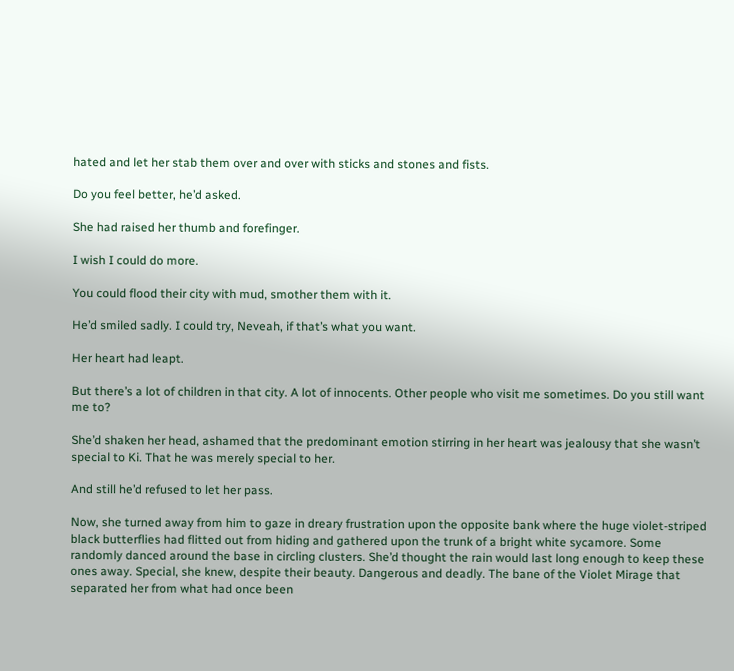hated and let her stab them over and over with sticks and stones and fists.

Do you feel better, he’d asked.

She had raised her thumb and forefinger.

I wish I could do more.

You could flood their city with mud, smother them with it.

He’d smiled sadly. I could try, Neveah, if that’s what you want.

Her heart had leapt.

But there’s a lot of children in that city. A lot of innocents. Other people who visit me sometimes. Do you still want me to?

She’d shaken her head, ashamed that the predominant emotion stirring in her heart was jealousy that she wasn’t special to Ki. That he was merely special to her.

And still he’d refused to let her pass.

Now, she turned away from him to gaze in dreary frustration upon the opposite bank where the huge violet-striped black butterflies had flitted out from hiding and gathered upon the trunk of a bright white sycamore. Some randomly danced around the base in circling clusters. She’d thought the rain would last long enough to keep these ones away. Special, she knew, despite their beauty. Dangerous and deadly. The bane of the Violet Mirage that separated her from what had once been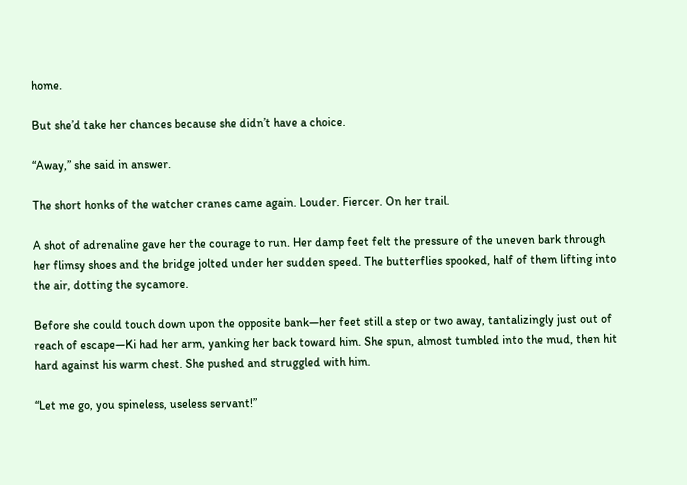home.

But she’d take her chances because she didn’t have a choice.

“Away,” she said in answer.

The short honks of the watcher cranes came again. Louder. Fiercer. On her trail.

A shot of adrenaline gave her the courage to run. Her damp feet felt the pressure of the uneven bark through her flimsy shoes and the bridge jolted under her sudden speed. The butterflies spooked, half of them lifting into the air, dotting the sycamore.

Before she could touch down upon the opposite bank—her feet still a step or two away, tantalizingly just out of reach of escape—Ki had her arm, yanking her back toward him. She spun, almost tumbled into the mud, then hit hard against his warm chest. She pushed and struggled with him.

“Let me go, you spineless, useless servant!”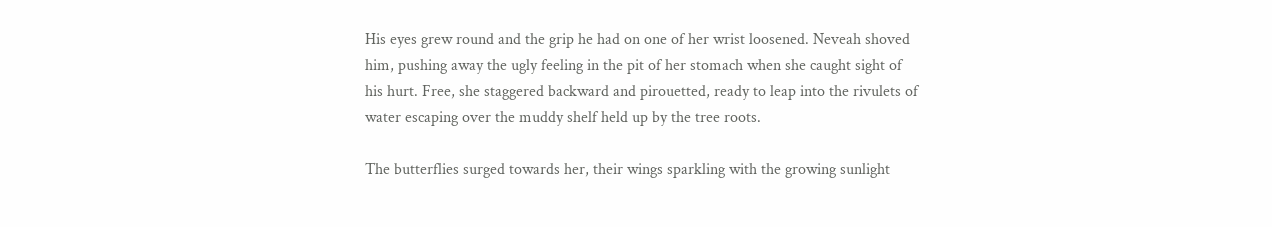His eyes grew round and the grip he had on one of her wrist loosened. Neveah shoved him, pushing away the ugly feeling in the pit of her stomach when she caught sight of his hurt. Free, she staggered backward and pirouetted, ready to leap into the rivulets of water escaping over the muddy shelf held up by the tree roots.

The butterflies surged towards her, their wings sparkling with the growing sunlight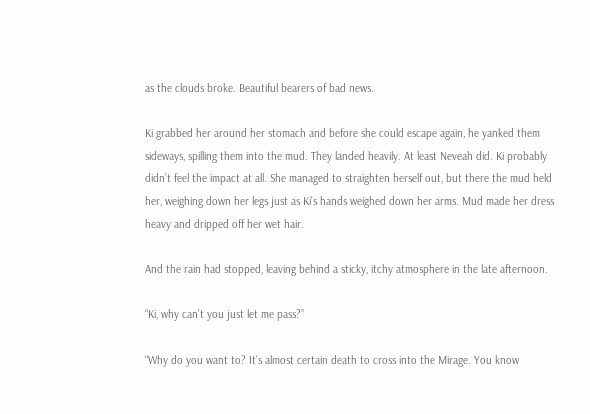as the clouds broke. Beautiful bearers of bad news.

Ki grabbed her around her stomach and before she could escape again, he yanked them sideways, spilling them into the mud. They landed heavily. At least Neveah did. Ki probably didn’t feel the impact at all. She managed to straighten herself out, but there the mud held her, weighing down her legs just as Ki’s hands weighed down her arms. Mud made her dress heavy and dripped off her wet hair.

And the rain had stopped, leaving behind a sticky, itchy atmosphere in the late afternoon.

“Ki, why can’t you just let me pass?”

“Why do you want to? It’s almost certain death to cross into the Mirage. You know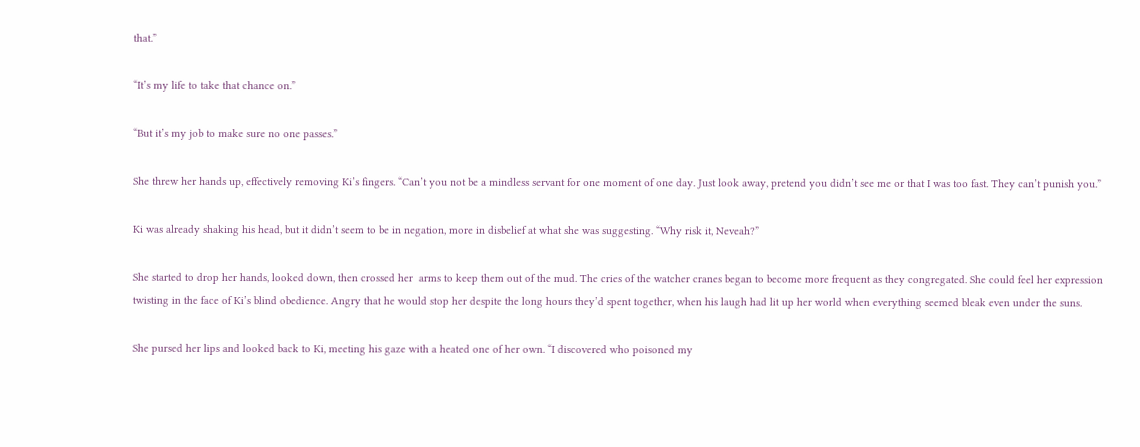that.”

“It’s my life to take that chance on.”

“But it’s my job to make sure no one passes.”

She threw her hands up, effectively removing Ki’s fingers. “Can’t you not be a mindless servant for one moment of one day. Just look away, pretend you didn’t see me or that I was too fast. They can’t punish you.”

Ki was already shaking his head, but it didn’t seem to be in negation, more in disbelief at what she was suggesting. “Why risk it, Neveah?”

She started to drop her hands, looked down, then crossed her  arms to keep them out of the mud. The cries of the watcher cranes began to become more frequent as they congregated. She could feel her expression twisting in the face of Ki’s blind obedience. Angry that he would stop her despite the long hours they’d spent together, when his laugh had lit up her world when everything seemed bleak even under the suns.

She pursed her lips and looked back to Ki, meeting his gaze with a heated one of her own. “I discovered who poisoned my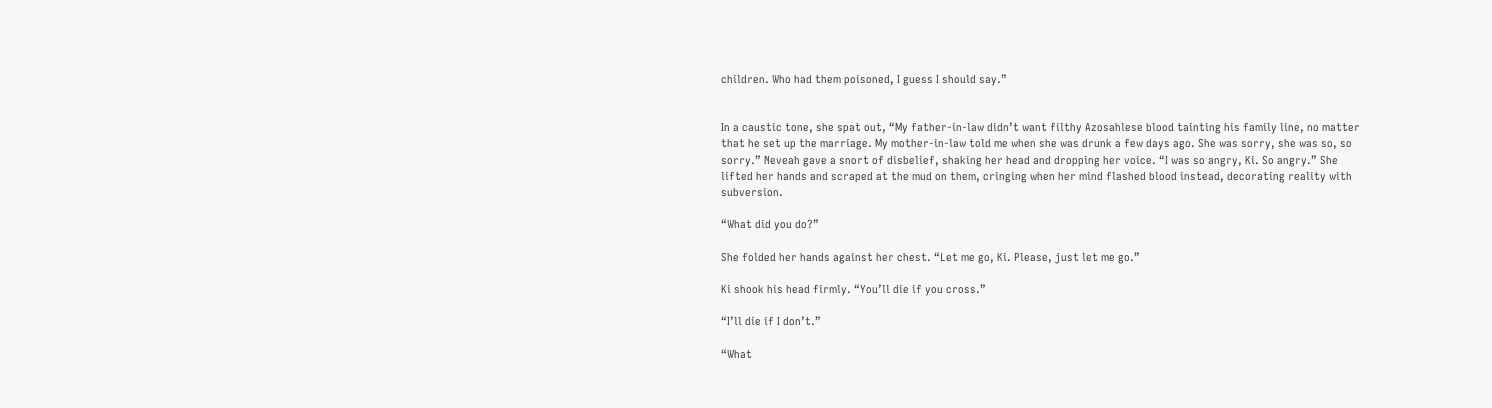children. Who had them poisoned, I guess I should say.”


In a caustic tone, she spat out, “My father-in-law didn’t want filthy Azosahlese blood tainting his family line, no matter that he set up the marriage. My mother-in-law told me when she was drunk a few days ago. She was sorry, she was so, so sorry.” Neveah gave a snort of disbelief, shaking her head and dropping her voice. “I was so angry, Ki. So angry.” She lifted her hands and scraped at the mud on them, cringing when her mind flashed blood instead, decorating reality with subversion.

“What did you do?”

She folded her hands against her chest. “Let me go, Ki. Please, just let me go.”

Ki shook his head firmly. “You’ll die if you cross.”

“I’ll die if I don’t.”

“What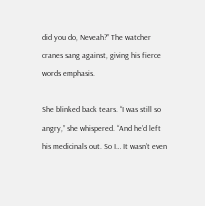did you do, Neveah?” The watcher cranes sang against, giving his fierce words emphasis.

She blinked back tears. “I was still so angry,” she whispered. “And he’d left his medicinals out. So I… It wasn’t even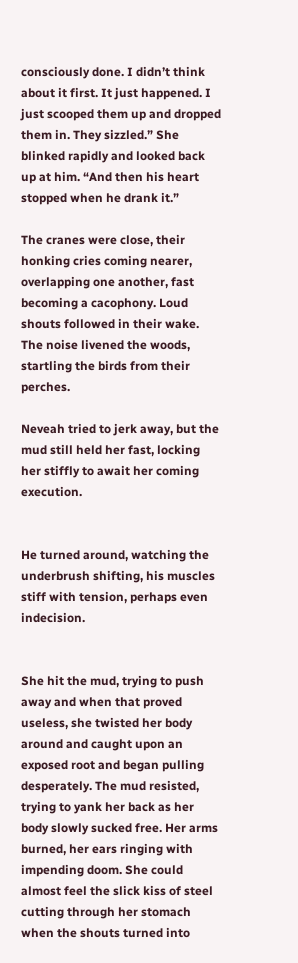consciously done. I didn’t think about it first. It just happened. I just scooped them up and dropped them in. They sizzled.” She blinked rapidly and looked back up at him. “And then his heart stopped when he drank it.”

The cranes were close, their honking cries coming nearer, overlapping one another, fast becoming a cacophony. Loud shouts followed in their wake. The noise livened the woods, startling the birds from their perches.

Neveah tried to jerk away, but the mud still held her fast, locking her stiffly to await her coming execution.


He turned around, watching the underbrush shifting, his muscles stiff with tension, perhaps even indecision.


She hit the mud, trying to push away and when that proved useless, she twisted her body around and caught upon an exposed root and began pulling desperately. The mud resisted, trying to yank her back as her body slowly sucked free. Her arms burned, her ears ringing with impending doom. She could almost feel the slick kiss of steel cutting through her stomach when the shouts turned into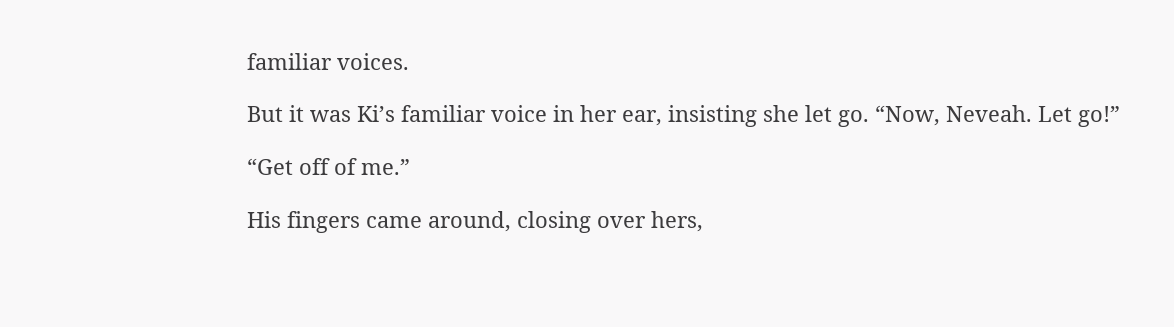familiar voices.

But it was Ki’s familiar voice in her ear, insisting she let go. “Now, Neveah. Let go!”

“Get off of me.”

His fingers came around, closing over hers,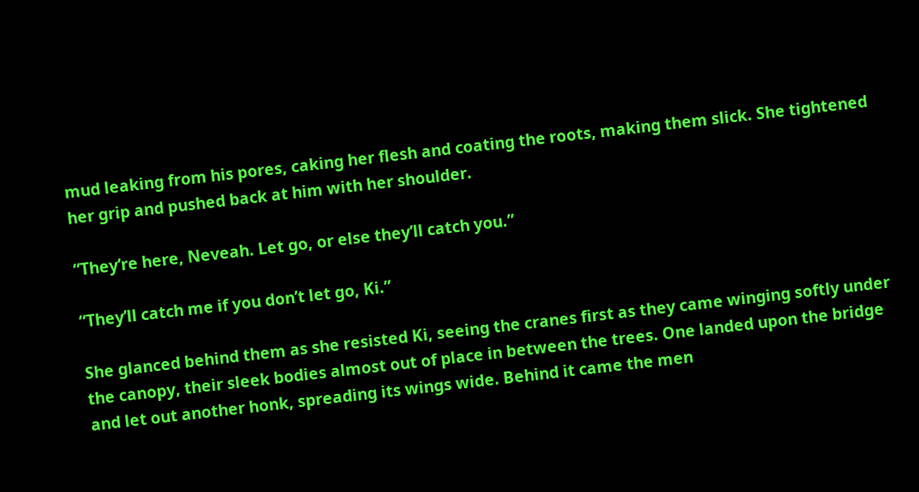mud leaking from his pores, caking her flesh and coating the roots, making them slick. She tightened her grip and pushed back at him with her shoulder.

“They’re here, Neveah. Let go, or else they’ll catch you.”

“They’ll catch me if you don’t let go, Ki.”

She glanced behind them as she resisted Ki, seeing the cranes first as they came winging softly under the canopy, their sleek bodies almost out of place in between the trees. One landed upon the bridge and let out another honk, spreading its wings wide. Behind it came the men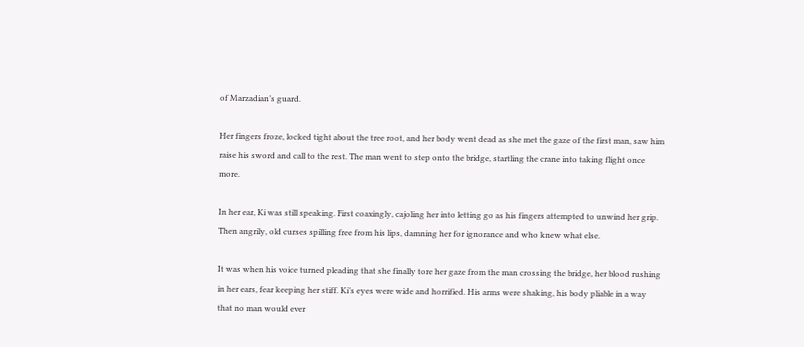of Marzadian’s guard.

Her fingers froze, locked tight about the tree root, and her body went dead as she met the gaze of the first man, saw him raise his sword and call to the rest. The man went to step onto the bridge, startling the crane into taking flight once more.

In her ear, Ki was still speaking. First coaxingly, cajoling her into letting go as his fingers attempted to unwind her grip. Then angrily, old curses spilling free from his lips, damning her for ignorance and who knew what else.

It was when his voice turned pleading that she finally tore her gaze from the man crossing the bridge, her blood rushing in her ears, fear keeping her stiff. Ki’s eyes were wide and horrified. His arms were shaking, his body pliable in a way that no man would ever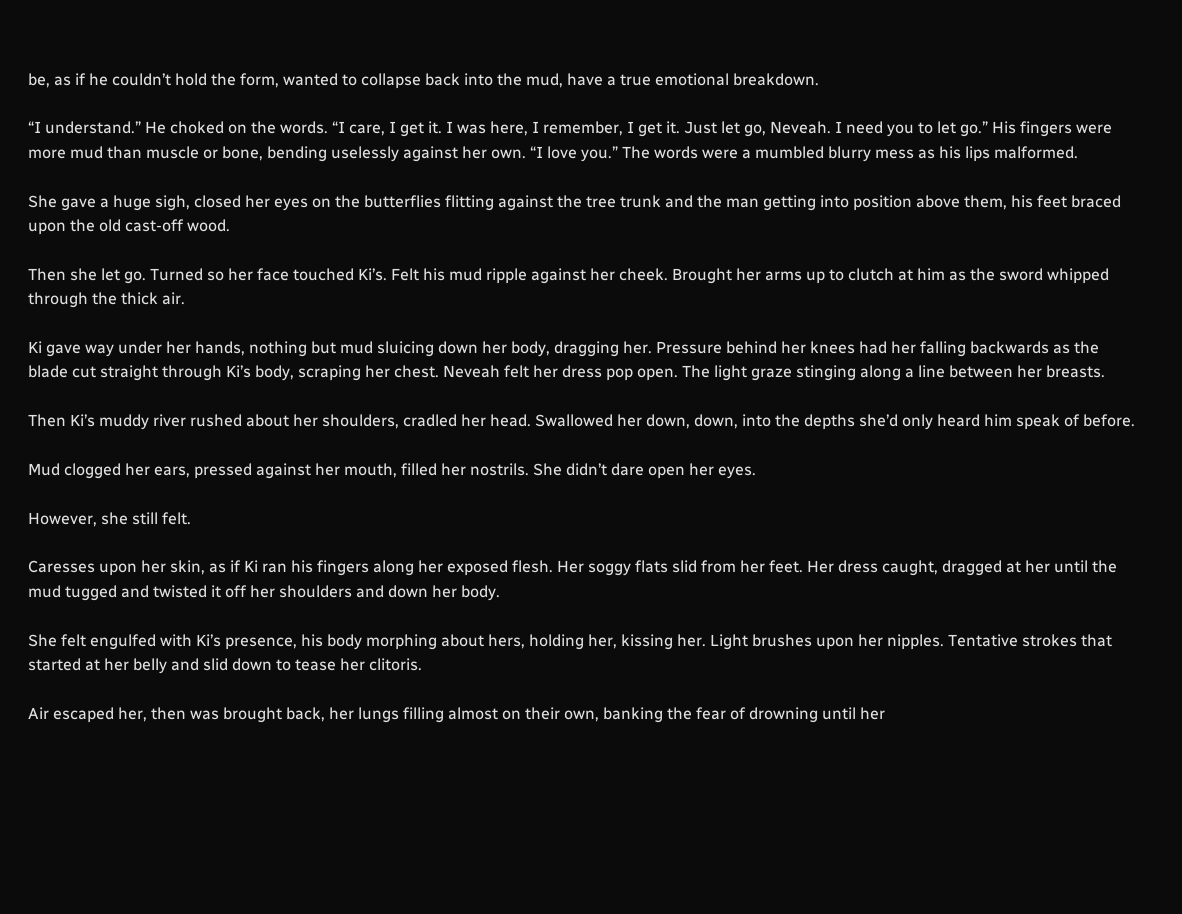be, as if he couldn’t hold the form, wanted to collapse back into the mud, have a true emotional breakdown.

“I understand.” He choked on the words. “I care, I get it. I was here, I remember, I get it. Just let go, Neveah. I need you to let go.” His fingers were more mud than muscle or bone, bending uselessly against her own. “I love you.” The words were a mumbled blurry mess as his lips malformed.

She gave a huge sigh, closed her eyes on the butterflies flitting against the tree trunk and the man getting into position above them, his feet braced upon the old cast-off wood.

Then she let go. Turned so her face touched Ki’s. Felt his mud ripple against her cheek. Brought her arms up to clutch at him as the sword whipped through the thick air.

Ki gave way under her hands, nothing but mud sluicing down her body, dragging her. Pressure behind her knees had her falling backwards as the blade cut straight through Ki’s body, scraping her chest. Neveah felt her dress pop open. The light graze stinging along a line between her breasts.

Then Ki’s muddy river rushed about her shoulders, cradled her head. Swallowed her down, down, into the depths she’d only heard him speak of before.

Mud clogged her ears, pressed against her mouth, filled her nostrils. She didn’t dare open her eyes.

However, she still felt.

Caresses upon her skin, as if Ki ran his fingers along her exposed flesh. Her soggy flats slid from her feet. Her dress caught, dragged at her until the mud tugged and twisted it off her shoulders and down her body.

She felt engulfed with Ki’s presence, his body morphing about hers, holding her, kissing her. Light brushes upon her nipples. Tentative strokes that started at her belly and slid down to tease her clitoris.

Air escaped her, then was brought back, her lungs filling almost on their own, banking the fear of drowning until her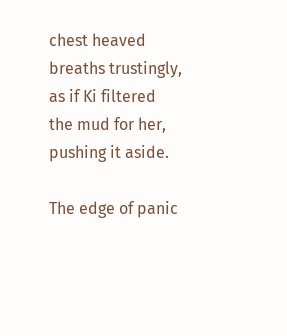chest heaved breaths trustingly, as if Ki filtered the mud for her, pushing it aside.

The edge of panic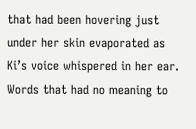that had been hovering just under her skin evaporated as Ki’s voice whispered in her ear. Words that had no meaning to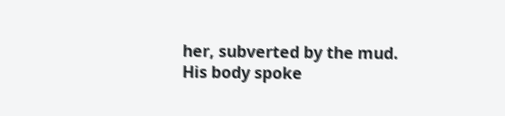her, subverted by the mud. His body spoke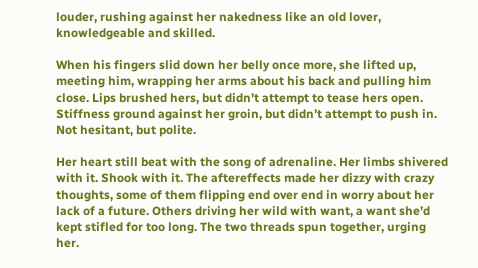louder, rushing against her nakedness like an old lover, knowledgeable and skilled.

When his fingers slid down her belly once more, she lifted up, meeting him, wrapping her arms about his back and pulling him close. Lips brushed hers, but didn’t attempt to tease hers open. Stiffness ground against her groin, but didn’t attempt to push in. Not hesitant, but polite.

Her heart still beat with the song of adrenaline. Her limbs shivered with it. Shook with it. The aftereffects made her dizzy with crazy thoughts, some of them flipping end over end in worry about her lack of a future. Others driving her wild with want, a want she’d kept stifled for too long. The two threads spun together, urging her.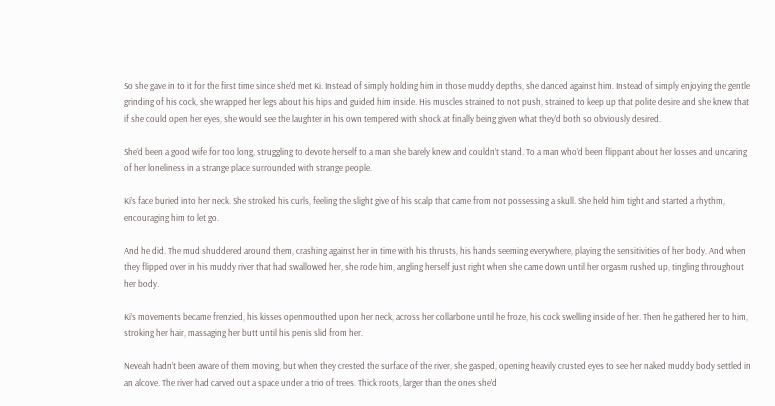So she gave in to it for the first time since she’d met Ki. Instead of simply holding him in those muddy depths, she danced against him. Instead of simply enjoying the gentle grinding of his cock, she wrapped her legs about his hips and guided him inside. His muscles strained to not push, strained to keep up that polite desire and she knew that if she could open her eyes, she would see the laughter in his own tempered with shock at finally being given what they’d both so obviously desired.

She’d been a good wife for too long, struggling to devote herself to a man she barely knew and couldn’t stand. To a man who’d been flippant about her losses and uncaring of her loneliness in a strange place surrounded with strange people.

Ki’s face buried into her neck. She stroked his curls, feeling the slight give of his scalp that came from not possessing a skull. She held him tight and started a rhythm, encouraging him to let go.

And he did. The mud shuddered around them, crashing against her in time with his thrusts, his hands seeming everywhere, playing the sensitivities of her body. And when they flipped over in his muddy river that had swallowed her, she rode him, angling herself just right when she came down until her orgasm rushed up, tingling throughout her body.

Ki’s movements became frenzied, his kisses openmouthed upon her neck, across her collarbone until he froze, his cock swelling inside of her. Then he gathered her to him, stroking her hair, massaging her butt until his penis slid from her.

Neveah hadn’t been aware of them moving, but when they crested the surface of the river, she gasped, opening heavily crusted eyes to see her naked muddy body settled in an alcove. The river had carved out a space under a trio of trees. Thick roots, larger than the ones she’d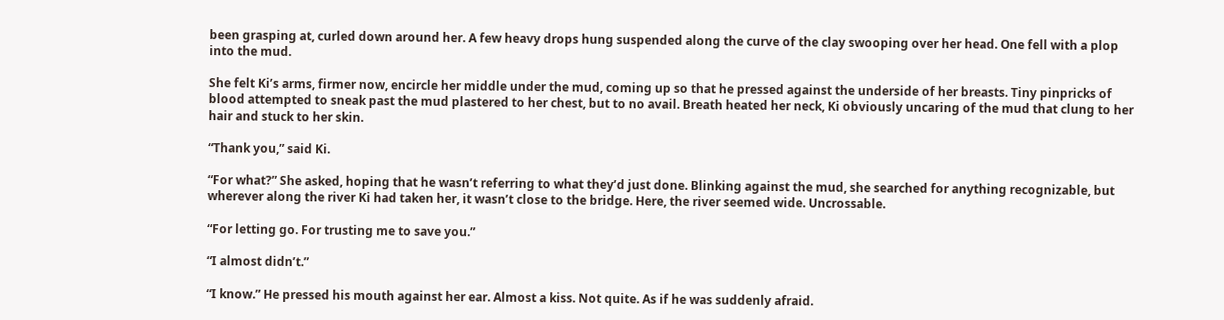been grasping at, curled down around her. A few heavy drops hung suspended along the curve of the clay swooping over her head. One fell with a plop into the mud.

She felt Ki’s arms, firmer now, encircle her middle under the mud, coming up so that he pressed against the underside of her breasts. Tiny pinpricks of blood attempted to sneak past the mud plastered to her chest, but to no avail. Breath heated her neck, Ki obviously uncaring of the mud that clung to her hair and stuck to her skin.

“Thank you,” said Ki.

“For what?” She asked, hoping that he wasn’t referring to what they’d just done. Blinking against the mud, she searched for anything recognizable, but wherever along the river Ki had taken her, it wasn’t close to the bridge. Here, the river seemed wide. Uncrossable.

“For letting go. For trusting me to save you.”

“I almost didn’t.”

“I know.” He pressed his mouth against her ear. Almost a kiss. Not quite. As if he was suddenly afraid.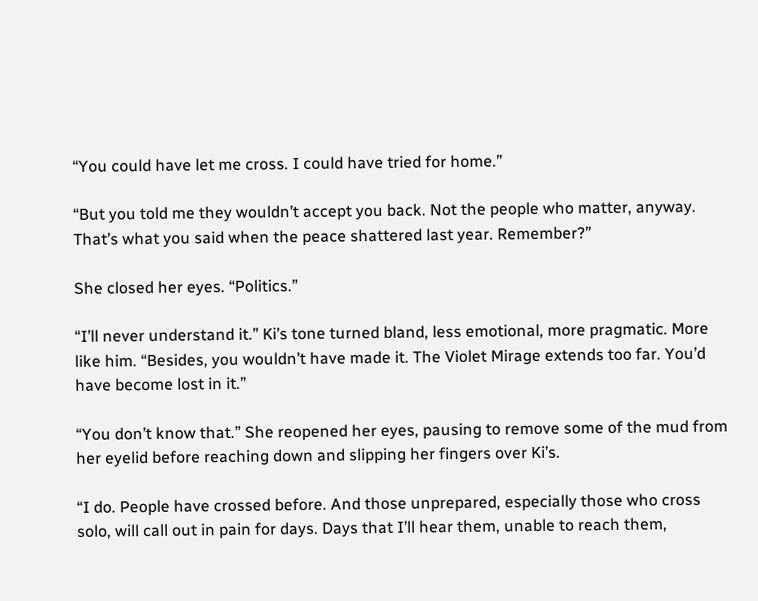“You could have let me cross. I could have tried for home.”

“But you told me they wouldn’t accept you back. Not the people who matter, anyway. That’s what you said when the peace shattered last year. Remember?”

She closed her eyes. “Politics.”

“I’ll never understand it.” Ki’s tone turned bland, less emotional, more pragmatic. More like him. “Besides, you wouldn’t have made it. The Violet Mirage extends too far. You’d have become lost in it.”

“You don’t know that.” She reopened her eyes, pausing to remove some of the mud from her eyelid before reaching down and slipping her fingers over Ki’s.

“I do. People have crossed before. And those unprepared, especially those who cross solo, will call out in pain for days. Days that I’ll hear them, unable to reach them,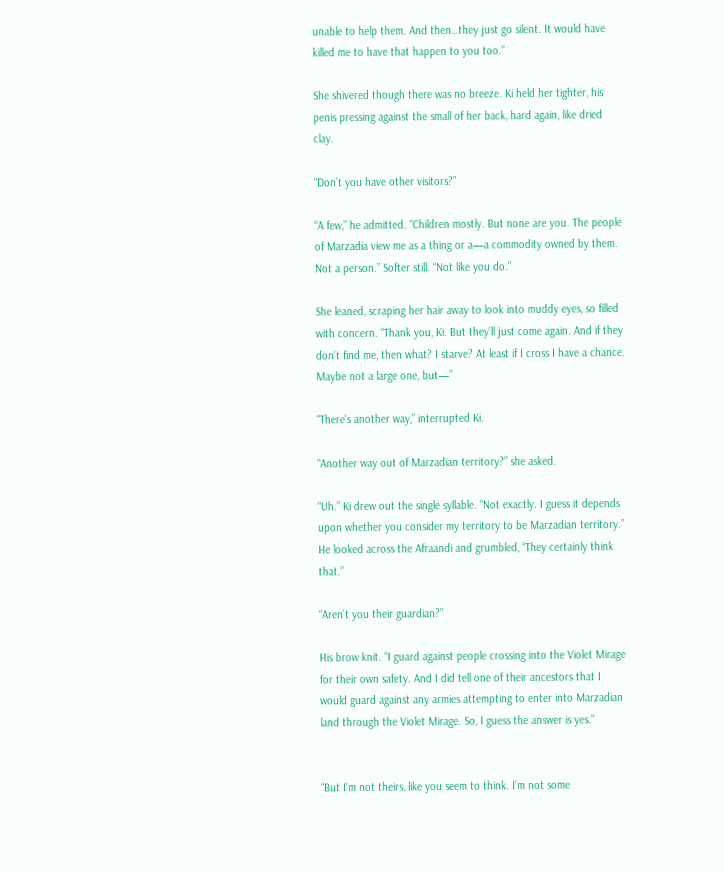unable to help them. And then…they just go silent. It would have killed me to have that happen to you too.”

She shivered though there was no breeze. Ki held her tighter, his penis pressing against the small of her back, hard again, like dried clay.

“Don’t you have other visitors?”

“A few,” he admitted. “Children mostly. But none are you. The people of Marzadia view me as a thing or a—a commodity owned by them. Not a person.” Softer still. “Not like you do.”

She leaned, scraping her hair away to look into muddy eyes, so filled with concern. “Thank you, Ki. But they’ll just come again. And if they don’t find me, then what? I starve? At least if I cross I have a chance. Maybe not a large one, but—”

“There’s another way,” interrupted Ki.

“Another way out of Marzadian territory?” she asked.

“Uh.” Ki drew out the single syllable. “Not exactly. I guess it depends upon whether you consider my territory to be Marzadian territory.” He looked across the Afraandi and grumbled, “They certainly think that.”

“Aren’t you their guardian?”

His brow knit. “I guard against people crossing into the Violet Mirage for their own safety. And I did tell one of their ancestors that I would guard against any armies attempting to enter into Marzadian land through the Violet Mirage. So, I guess the answer is yes.”


“But I’m not theirs, like you seem to think. I’m not some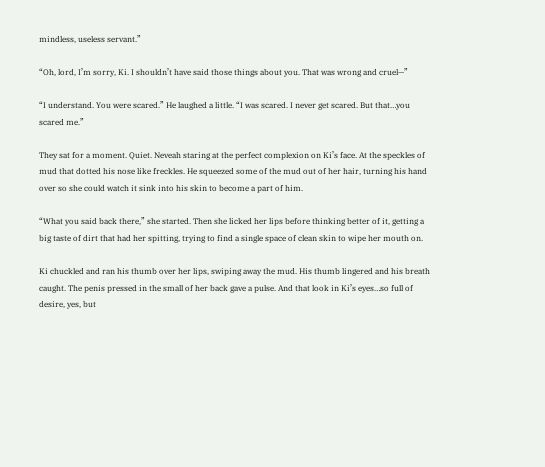mindless, useless servant.”

“Oh, lord, I’m sorry, Ki. I shouldn’t have said those things about you. That was wrong and cruel—”

“I understand. You were scared.” He laughed a little. “I was scared. I never get scared. But that…you scared me.”

They sat for a moment. Quiet. Neveah staring at the perfect complexion on Ki’s face. At the speckles of mud that dotted his nose like freckles. He squeezed some of the mud out of her hair, turning his hand over so she could watch it sink into his skin to become a part of him.

“What you said back there,” she started. Then she licked her lips before thinking better of it, getting a big taste of dirt that had her spitting, trying to find a single space of clean skin to wipe her mouth on.

Ki chuckled and ran his thumb over her lips, swiping away the mud. His thumb lingered and his breath caught. The penis pressed in the small of her back gave a pulse. And that look in Ki’s eyes…so full of desire, yes, but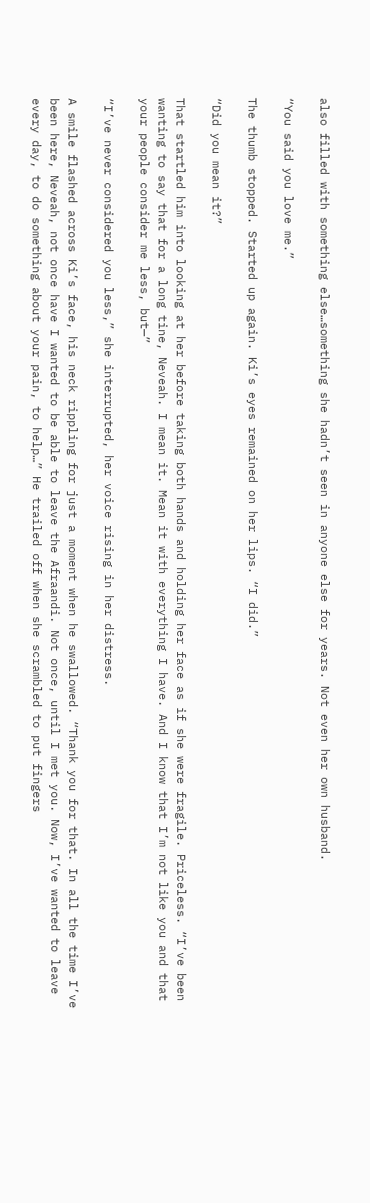also filled with something else…something she hadn’t seen in anyone else for years. Not even her own husband.

“You said you love me.”

The thumb stopped. Started up again. Ki’s eyes remained on her lips. “I did.”

“Did you mean it?”

That startled him into looking at her before taking both hands and holding her face as if she were fragile. Priceless. “I’ve been wanting to say that for a long tine, Neveah. I mean it. Mean it with everything I have. And I know that I’m not like you and that your people consider me less, but—”

“I’ve never considered you less,” she interrupted, her voice rising in her distress.

A smile flashed across Ki’s face, his neck rippling for just a moment when he swallowed. “Thank you for that. In all the time I’ve been here, Neveah, not once have I wanted to be able to leave the Afraandi. Not once, until I met you. Now, I’ve wanted to leave every day, to do something about your pain, to help…” He trailed off when she scrambled to put fingers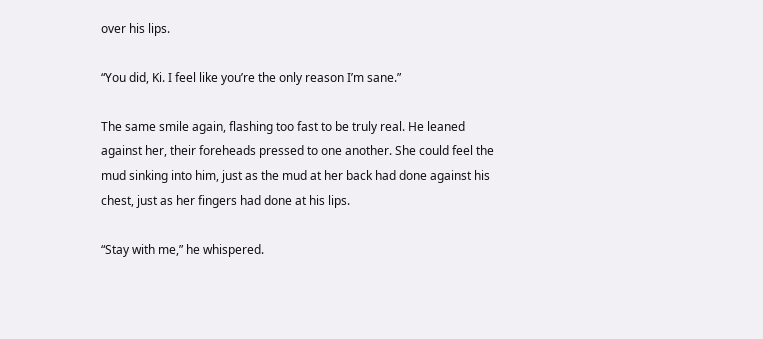over his lips.

“You did, Ki. I feel like you’re the only reason I’m sane.”

The same smile again, flashing too fast to be truly real. He leaned against her, their foreheads pressed to one another. She could feel the mud sinking into him, just as the mud at her back had done against his chest, just as her fingers had done at his lips.

“Stay with me,” he whispered.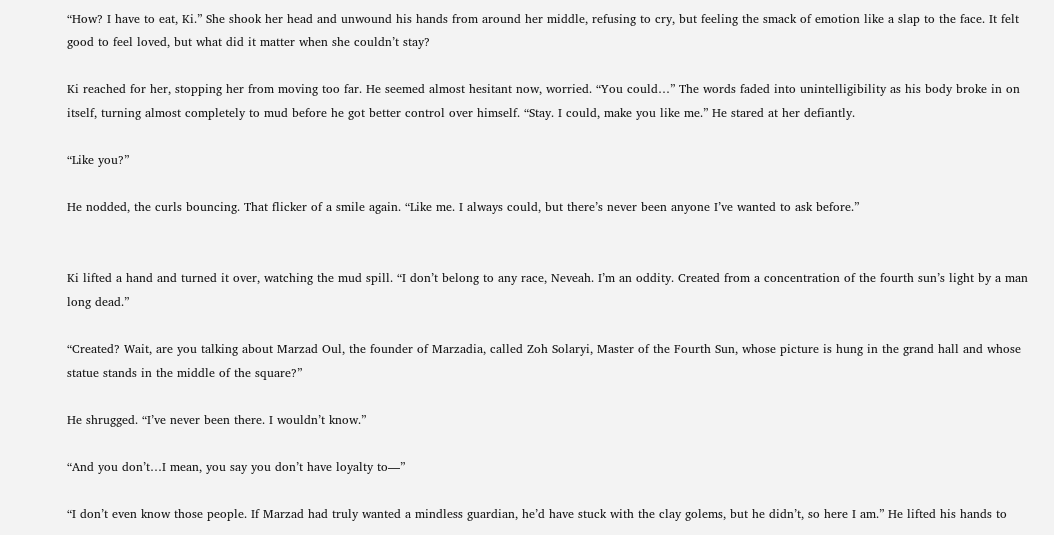“How? I have to eat, Ki.” She shook her head and unwound his hands from around her middle, refusing to cry, but feeling the smack of emotion like a slap to the face. It felt good to feel loved, but what did it matter when she couldn’t stay?

Ki reached for her, stopping her from moving too far. He seemed almost hesitant now, worried. “You could…” The words faded into unintelligibility as his body broke in on itself, turning almost completely to mud before he got better control over himself. “Stay. I could, make you like me.” He stared at her defiantly.

“Like you?”

He nodded, the curls bouncing. That flicker of a smile again. “Like me. I always could, but there’s never been anyone I’ve wanted to ask before.”


Ki lifted a hand and turned it over, watching the mud spill. “I don’t belong to any race, Neveah. I’m an oddity. Created from a concentration of the fourth sun’s light by a man long dead.”

“Created? Wait, are you talking about Marzad Oul, the founder of Marzadia, called Zoh Solaryi, Master of the Fourth Sun, whose picture is hung in the grand hall and whose statue stands in the middle of the square?”

He shrugged. “I’ve never been there. I wouldn’t know.”

“And you don’t…I mean, you say you don’t have loyalty to—”

“I don’t even know those people. If Marzad had truly wanted a mindless guardian, he’d have stuck with the clay golems, but he didn’t, so here I am.” He lifted his hands to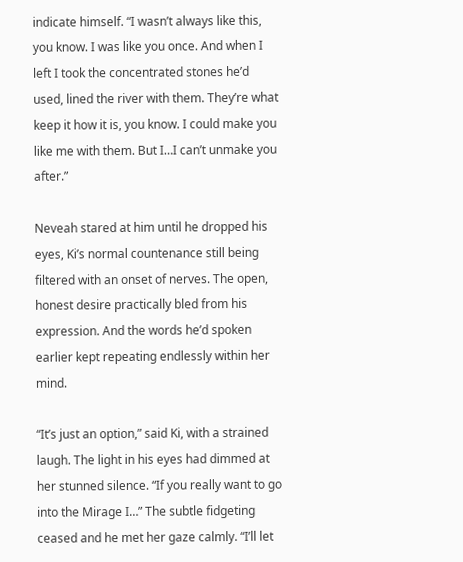indicate himself. “I wasn’t always like this, you know. I was like you once. And when I left I took the concentrated stones he’d used, lined the river with them. They’re what keep it how it is, you know. I could make you like me with them. But I…I can’t unmake you after.”

Neveah stared at him until he dropped his eyes, Ki’s normal countenance still being filtered with an onset of nerves. The open, honest desire practically bled from his expression. And the words he’d spoken earlier kept repeating endlessly within her mind.

“It’s just an option,” said Ki, with a strained laugh. The light in his eyes had dimmed at her stunned silence. “If you really want to go into the Mirage I…” The subtle fidgeting ceased and he met her gaze calmly. “I’ll let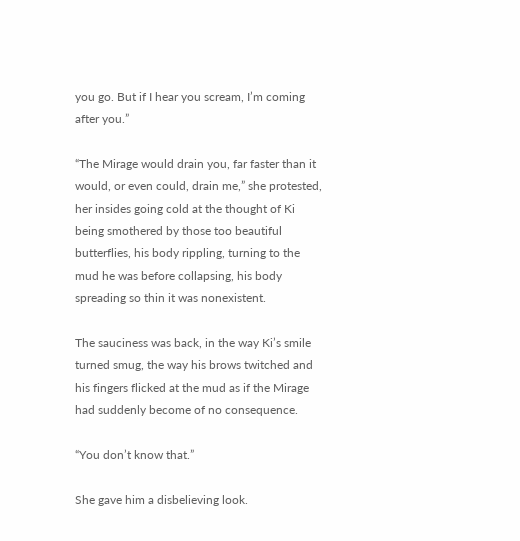you go. But if I hear you scream, I’m coming after you.”

“The Mirage would drain you, far faster than it would, or even could, drain me,” she protested, her insides going cold at the thought of Ki being smothered by those too beautiful butterflies, his body rippling, turning to the mud he was before collapsing, his body spreading so thin it was nonexistent.

The sauciness was back, in the way Ki’s smile turned smug, the way his brows twitched and his fingers flicked at the mud as if the Mirage had suddenly become of no consequence.

“You don’t know that.”

She gave him a disbelieving look.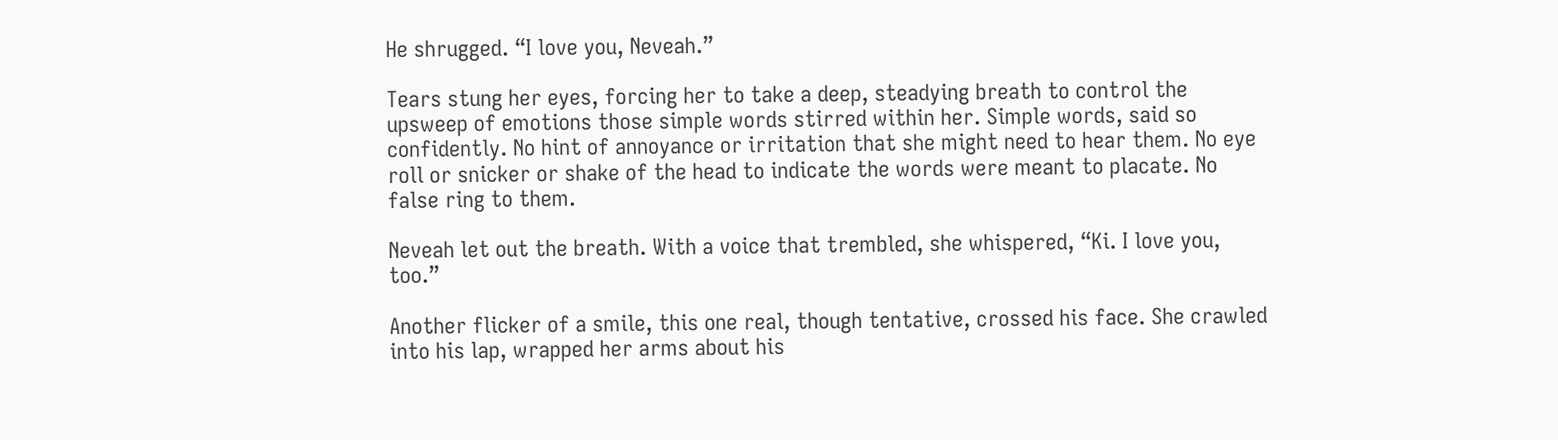He shrugged. “I love you, Neveah.”

Tears stung her eyes, forcing her to take a deep, steadying breath to control the upsweep of emotions those simple words stirred within her. Simple words, said so confidently. No hint of annoyance or irritation that she might need to hear them. No eye roll or snicker or shake of the head to indicate the words were meant to placate. No false ring to them.

Neveah let out the breath. With a voice that trembled, she whispered, “Ki. I love you, too.”

Another flicker of a smile, this one real, though tentative, crossed his face. She crawled into his lap, wrapped her arms about his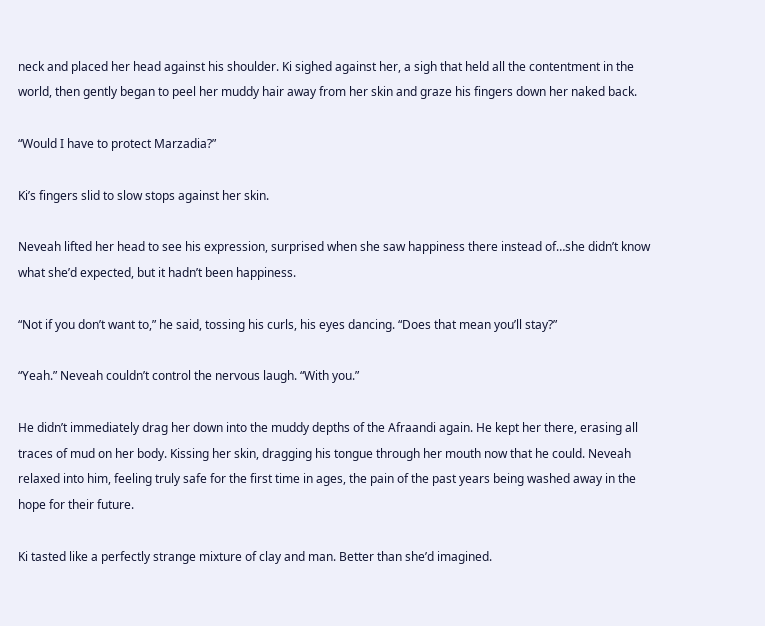neck and placed her head against his shoulder. Ki sighed against her, a sigh that held all the contentment in the world, then gently began to peel her muddy hair away from her skin and graze his fingers down her naked back.

“Would I have to protect Marzadia?”

Ki’s fingers slid to slow stops against her skin.

Neveah lifted her head to see his expression, surprised when she saw happiness there instead of…she didn’t know what she’d expected, but it hadn’t been happiness.

“Not if you don’t want to,” he said, tossing his curls, his eyes dancing. “Does that mean you’ll stay?”

“Yeah.” Neveah couldn’t control the nervous laugh. “With you.”

He didn’t immediately drag her down into the muddy depths of the Afraandi again. He kept her there, erasing all traces of mud on her body. Kissing her skin, dragging his tongue through her mouth now that he could. Neveah relaxed into him, feeling truly safe for the first time in ages, the pain of the past years being washed away in the hope for their future.

Ki tasted like a perfectly strange mixture of clay and man. Better than she’d imagined.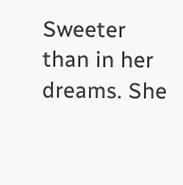Sweeter than in her dreams. She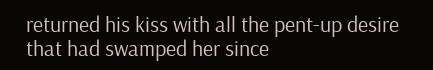returned his kiss with all the pent-up desire that had swamped her since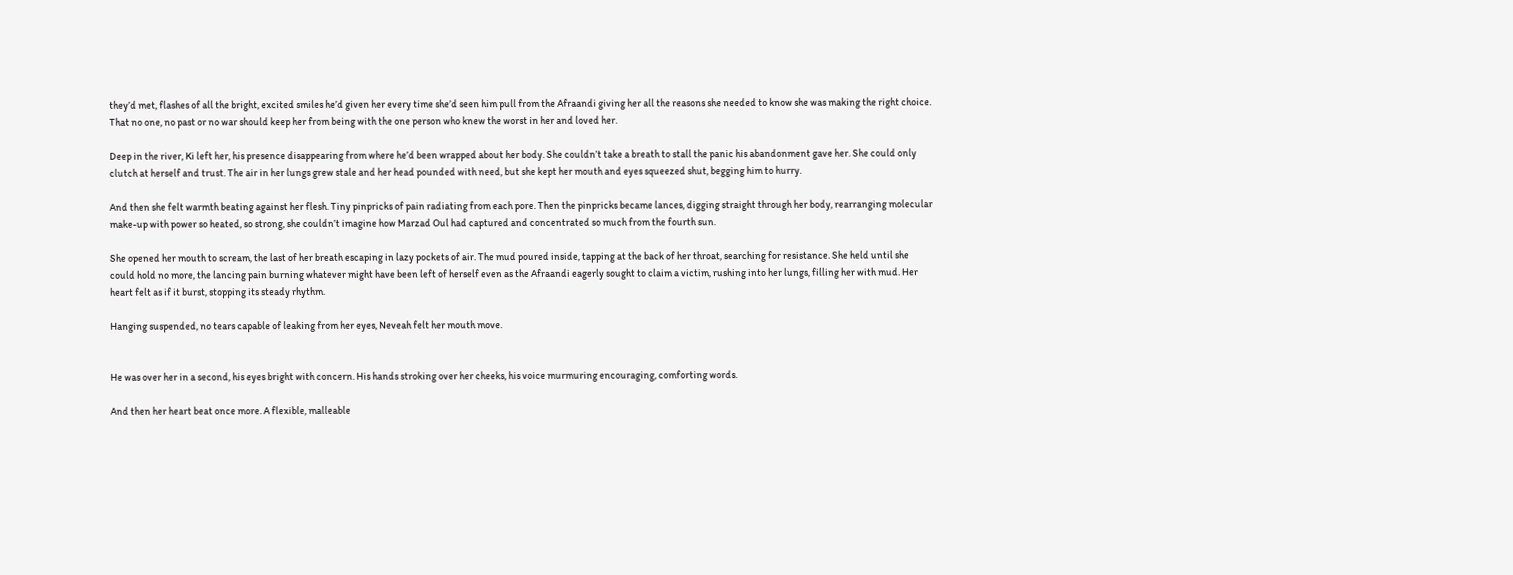they’d met, flashes of all the bright, excited smiles he’d given her every time she’d seen him pull from the Afraandi giving her all the reasons she needed to know she was making the right choice. That no one, no past or no war should keep her from being with the one person who knew the worst in her and loved her.

Deep in the river, Ki left her, his presence disappearing from where he’d been wrapped about her body. She couldn’t take a breath to stall the panic his abandonment gave her. She could only clutch at herself and trust. The air in her lungs grew stale and her head pounded with need, but she kept her mouth and eyes squeezed shut, begging him to hurry.

And then she felt warmth beating against her flesh. Tiny pinpricks of pain radiating from each pore. Then the pinpricks became lances, digging straight through her body, rearranging molecular make-up with power so heated, so strong, she couldn’t imagine how Marzad Oul had captured and concentrated so much from the fourth sun.

She opened her mouth to scream, the last of her breath escaping in lazy pockets of air. The mud poured inside, tapping at the back of her throat, searching for resistance. She held until she could hold no more, the lancing pain burning whatever might have been left of herself even as the Afraandi eagerly sought to claim a victim, rushing into her lungs, filling her with mud. Her heart felt as if it burst, stopping its steady rhythm.

Hanging suspended, no tears capable of leaking from her eyes, Neveah felt her mouth move.


He was over her in a second, his eyes bright with concern. His hands stroking over her cheeks, his voice murmuring encouraging, comforting words.

And then her heart beat once more. A flexible, malleable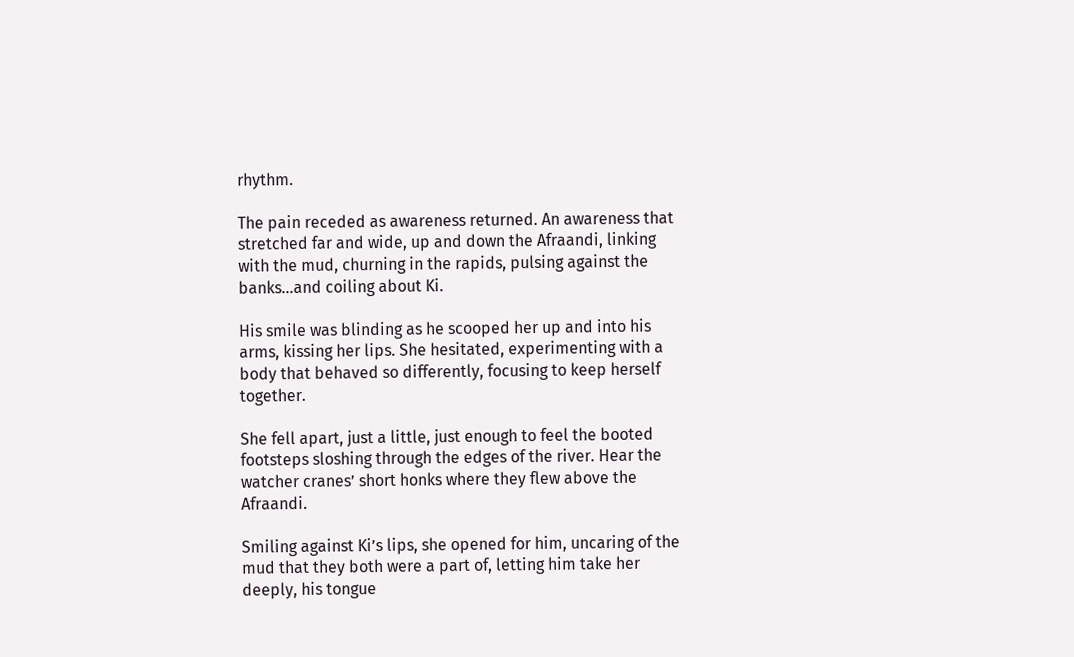rhythm.

The pain receded as awareness returned. An awareness that stretched far and wide, up and down the Afraandi, linking with the mud, churning in the rapids, pulsing against the banks…and coiling about Ki.

His smile was blinding as he scooped her up and into his arms, kissing her lips. She hesitated, experimenting with a body that behaved so differently, focusing to keep herself together.

She fell apart, just a little, just enough to feel the booted footsteps sloshing through the edges of the river. Hear the watcher cranes’ short honks where they flew above the Afraandi.

Smiling against Ki’s lips, she opened for him, uncaring of the mud that they both were a part of, letting him take her deeply, his tongue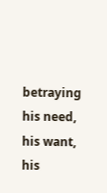betraying his need, his want, his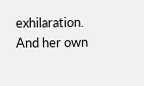exhilaration. And her own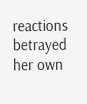reactions betrayed her own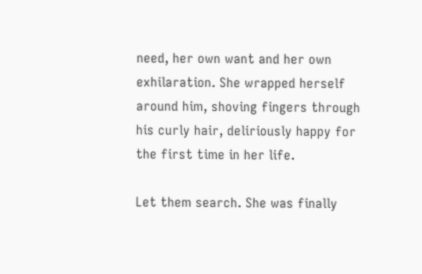need, her own want and her own exhilaration. She wrapped herself around him, shoving fingers through his curly hair, deliriously happy for the first time in her life.

Let them search. She was finally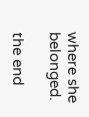where she belonged.

the end